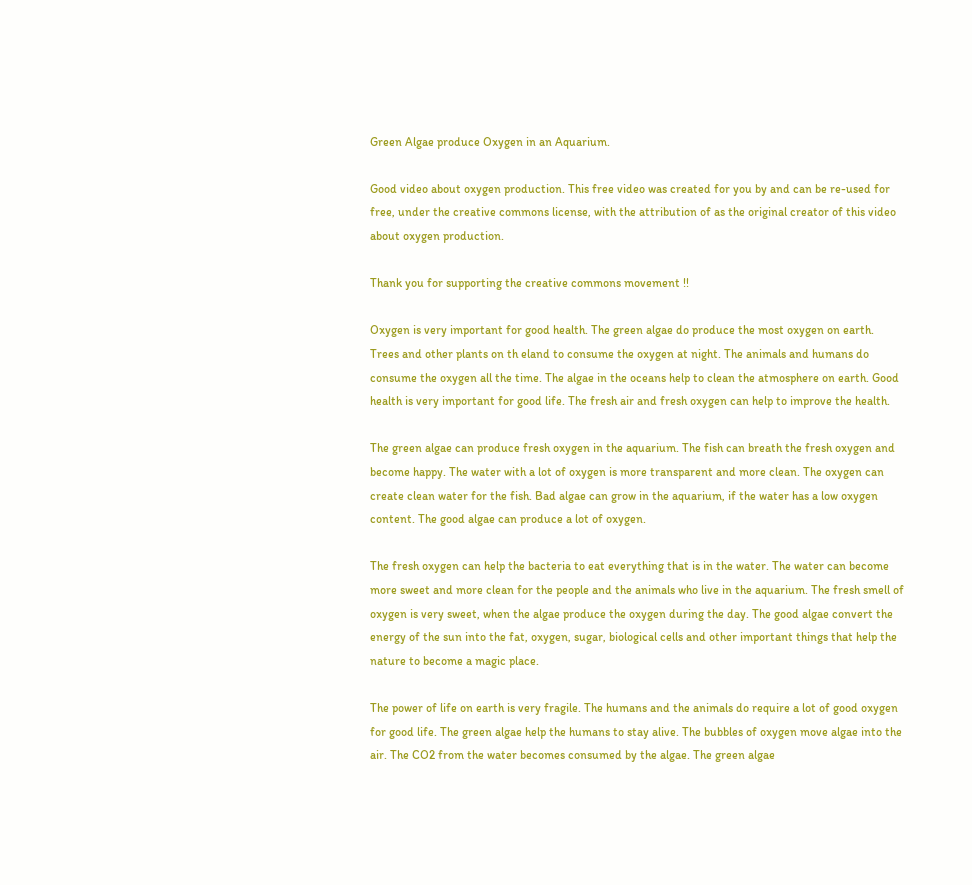Green Algae produce Oxygen in an Aquarium.

Good video about oxygen production. This free video was created for you by and can be re-used for free, under the creative commons license, with the attribution of as the original creator of this video about oxygen production.

Thank you for supporting the creative commons movement !!

Oxygen is very important for good health. The green algae do produce the most oxygen on earth. Trees and other plants on th eland to consume the oxygen at night. The animals and humans do consume the oxygen all the time. The algae in the oceans help to clean the atmosphere on earth. Good health is very important for good life. The fresh air and fresh oxygen can help to improve the health.

The green algae can produce fresh oxygen in the aquarium. The fish can breath the fresh oxygen and become happy. The water with a lot of oxygen is more transparent and more clean. The oxygen can create clean water for the fish. Bad algae can grow in the aquarium, if the water has a low oxygen content. The good algae can produce a lot of oxygen.

The fresh oxygen can help the bacteria to eat everything that is in the water. The water can become more sweet and more clean for the people and the animals who live in the aquarium. The fresh smell of oxygen is very sweet, when the algae produce the oxygen during the day. The good algae convert the energy of the sun into the fat, oxygen, sugar, biological cells and other important things that help the nature to become a magic place.

The power of life on earth is very fragile. The humans and the animals do require a lot of good oxygen for good life. The green algae help the humans to stay alive. The bubbles of oxygen move algae into the air. The CO2 from the water becomes consumed by the algae. The green algae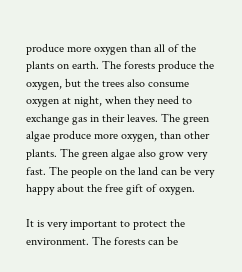produce more oxygen than all of the plants on earth. The forests produce the oxygen, but the trees also consume oxygen at night, when they need to exchange gas in their leaves. The green algae produce more oxygen, than other plants. The green algae also grow very fast. The people on the land can be very happy about the free gift of oxygen.

It is very important to protect the environment. The forests can be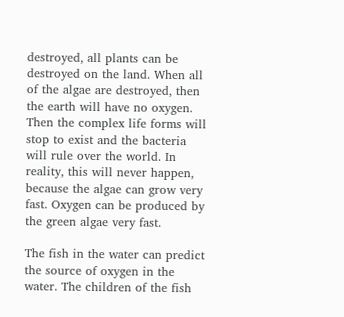destroyed, all plants can be destroyed on the land. When all of the algae are destroyed, then the earth will have no oxygen. Then the complex life forms will stop to exist and the bacteria will rule over the world. In reality, this will never happen, because the algae can grow very fast. Oxygen can be produced by the green algae very fast.

The fish in the water can predict the source of oxygen in the water. The children of the fish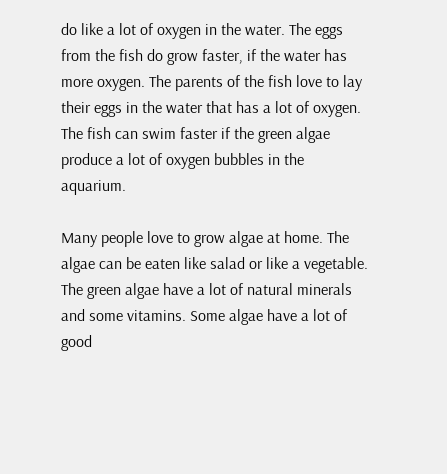do like a lot of oxygen in the water. The eggs from the fish do grow faster, if the water has more oxygen. The parents of the fish love to lay their eggs in the water that has a lot of oxygen. The fish can swim faster if the green algae produce a lot of oxygen bubbles in the aquarium.

Many people love to grow algae at home. The algae can be eaten like salad or like a vegetable. The green algae have a lot of natural minerals and some vitamins. Some algae have a lot of good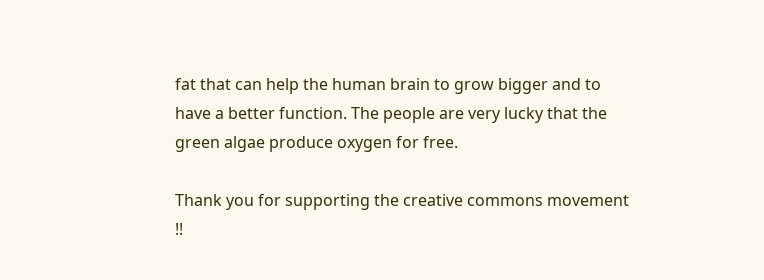fat that can help the human brain to grow bigger and to have a better function. The people are very lucky that the green algae produce oxygen for free.

Thank you for supporting the creative commons movement !!